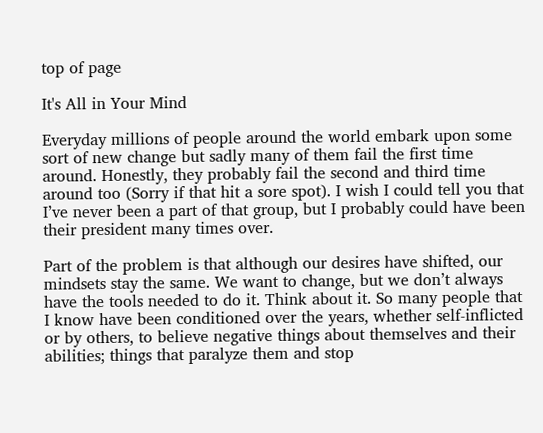top of page

It's All in Your Mind

Everyday millions of people around the world embark upon some sort of new change but sadly many of them fail the first time around. Honestly, they probably fail the second and third time around too (Sorry if that hit a sore spot). I wish I could tell you that I’ve never been a part of that group, but I probably could have been their president many times over.

Part of the problem is that although our desires have shifted, our mindsets stay the same. We want to change, but we don’t always have the tools needed to do it. Think about it. So many people that I know have been conditioned over the years, whether self-inflicted or by others, to believe negative things about themselves and their abilities; things that paralyze them and stop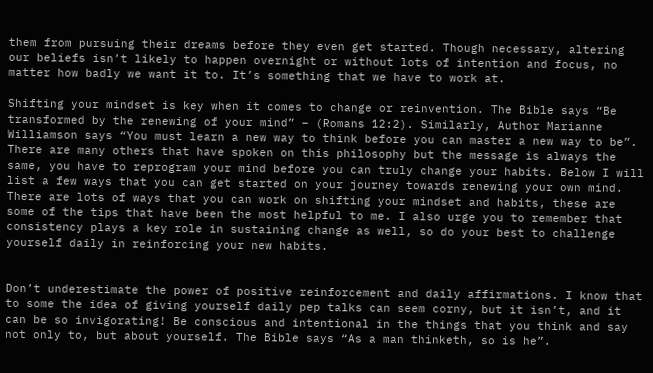them from pursuing their dreams before they even get started. Though necessary, altering our beliefs isn’t likely to happen overnight or without lots of intention and focus, no matter how badly we want it to. It’s something that we have to work at.

Shifting your mindset is key when it comes to change or reinvention. The Bible says “Be transformed by the renewing of your mind” – (Romans 12:2). Similarly, Author Marianne Williamson says “You must learn a new way to think before you can master a new way to be”. There are many others that have spoken on this philosophy but the message is always the same, you have to reprogram your mind before you can truly change your habits. Below I will list a few ways that you can get started on your journey towards renewing your own mind. There are lots of ways that you can work on shifting your mindset and habits, these are some of the tips that have been the most helpful to me. I also urge you to remember that consistency plays a key role in sustaining change as well, so do your best to challenge yourself daily in reinforcing your new habits.


Don’t underestimate the power of positive reinforcement and daily affirmations. I know that to some the idea of giving yourself daily pep talks can seem corny, but it isn’t, and it can be so invigorating! Be conscious and intentional in the things that you think and say not only to, but about yourself. The Bible says “As a man thinketh, so is he”.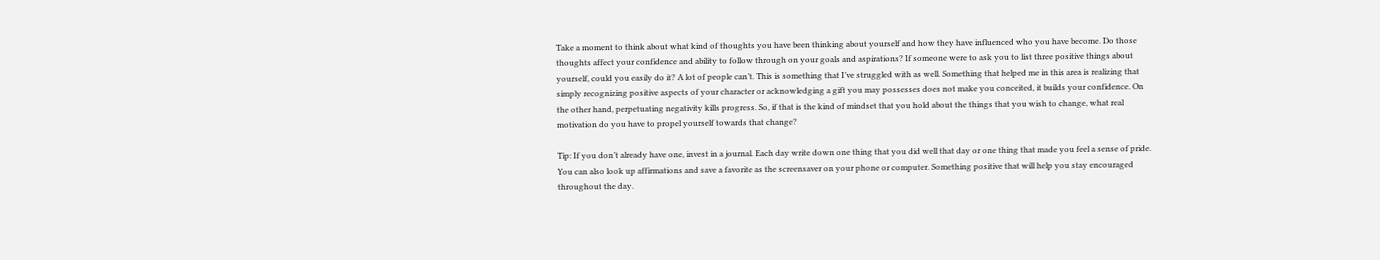Take a moment to think about what kind of thoughts you have been thinking about yourself and how they have influenced who you have become. Do those thoughts affect your confidence and ability to follow through on your goals and aspirations? If someone were to ask you to list three positive things about yourself, could you easily do it? A lot of people can’t. This is something that I’ve struggled with as well. Something that helped me in this area is realizing that simply recognizing positive aspects of your character or acknowledging a gift you may possesses does not make you conceited, it builds your confidence. On the other hand, perpetuating negativity kills progress. So, if that is the kind of mindset that you hold about the things that you wish to change, what real motivation do you have to propel yourself towards that change?

Tip: If you don’t already have one, invest in a journal. Each day write down one thing that you did well that day or one thing that made you feel a sense of pride. You can also look up affirmations and save a favorite as the screensaver on your phone or computer. Something positive that will help you stay encouraged throughout the day.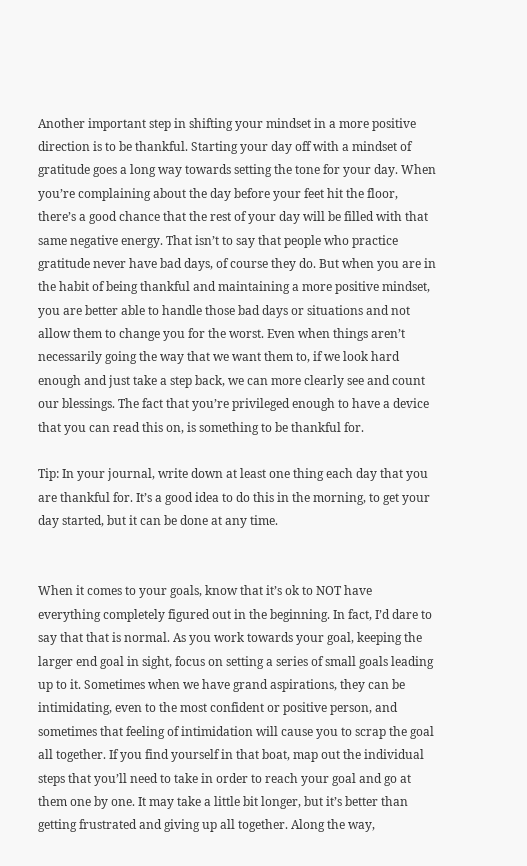Another important step in shifting your mindset in a more positive direction is to be thankful. Starting your day off with a mindset of gratitude goes a long way towards setting the tone for your day. When you’re complaining about the day before your feet hit the floor, there’s a good chance that the rest of your day will be filled with that same negative energy. That isn’t to say that people who practice gratitude never have bad days, of course they do. But when you are in the habit of being thankful and maintaining a more positive mindset, you are better able to handle those bad days or situations and not allow them to change you for the worst. Even when things aren’t necessarily going the way that we want them to, if we look hard enough and just take a step back, we can more clearly see and count our blessings. The fact that you’re privileged enough to have a device that you can read this on, is something to be thankful for.

Tip: In your journal, write down at least one thing each day that you are thankful for. It’s a good idea to do this in the morning, to get your day started, but it can be done at any time.


When it comes to your goals, know that it’s ok to NOT have everything completely figured out in the beginning. In fact, I’d dare to say that that is normal. As you work towards your goal, keeping the larger end goal in sight, focus on setting a series of small goals leading up to it. Sometimes when we have grand aspirations, they can be intimidating, even to the most confident or positive person, and sometimes that feeling of intimidation will cause you to scrap the goal all together. If you find yourself in that boat, map out the individual steps that you’ll need to take in order to reach your goal and go at them one by one. It may take a little bit longer, but it’s better than getting frustrated and giving up all together. Along the way,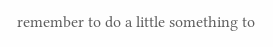remember to do a little something to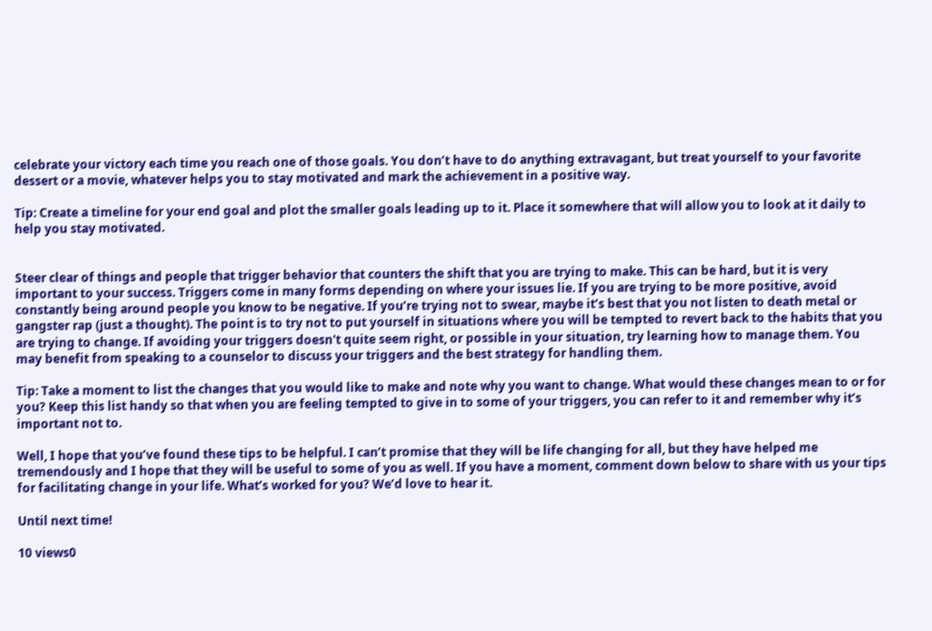celebrate your victory each time you reach one of those goals. You don’t have to do anything extravagant, but treat yourself to your favorite dessert or a movie, whatever helps you to stay motivated and mark the achievement in a positive way.

Tip: Create a timeline for your end goal and plot the smaller goals leading up to it. Place it somewhere that will allow you to look at it daily to help you stay motivated.


Steer clear of things and people that trigger behavior that counters the shift that you are trying to make. This can be hard, but it is very important to your success. Triggers come in many forms depending on where your issues lie. If you are trying to be more positive, avoid constantly being around people you know to be negative. If you’re trying not to swear, maybe it’s best that you not listen to death metal or gangster rap (just a thought). The point is to try not to put yourself in situations where you will be tempted to revert back to the habits that you are trying to change. If avoiding your triggers doesn't quite seem right, or possible in your situation, try learning how to manage them. You may benefit from speaking to a counselor to discuss your triggers and the best strategy for handling them.

Tip: Take a moment to list the changes that you would like to make and note why you want to change. What would these changes mean to or for you? Keep this list handy so that when you are feeling tempted to give in to some of your triggers, you can refer to it and remember why it’s important not to.

Well, I hope that you’ve found these tips to be helpful. I can’t promise that they will be life changing for all, but they have helped me tremendously and I hope that they will be useful to some of you as well. If you have a moment, comment down below to share with us your tips for facilitating change in your life. What’s worked for you? We’d love to hear it.

Until next time!

10 views0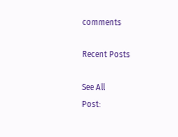comments

Recent Posts

See All
Post: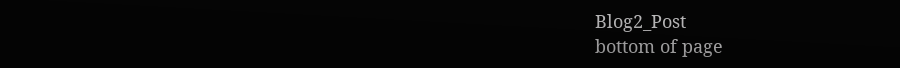Blog2_Post
bottom of page